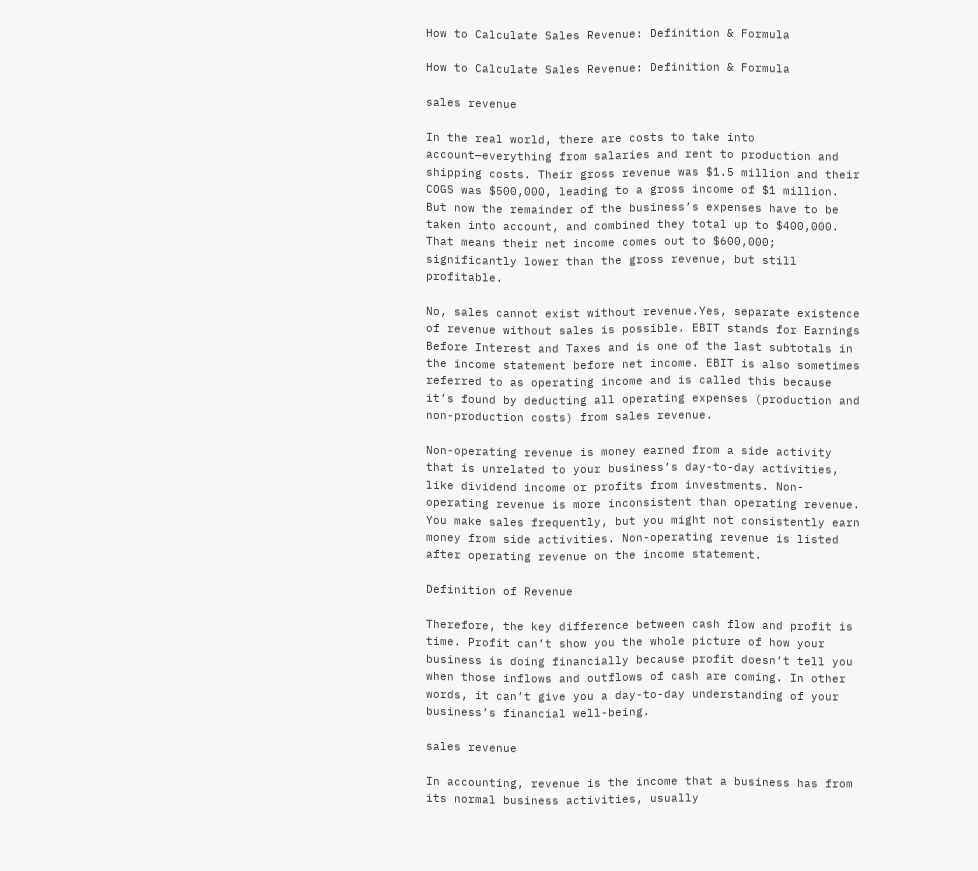How to Calculate Sales Revenue: Definition & Formula

How to Calculate Sales Revenue: Definition & Formula

sales revenue

In the real world, there are costs to take into account—everything from salaries and rent to production and shipping costs. Their gross revenue was $1.5 million and their COGS was $500,000, leading to a gross income of $1 million. But now the remainder of the business’s expenses have to be taken into account, and combined they total up to $400,000. That means their net income comes out to $600,000; significantly lower than the gross revenue, but still profitable.

No, sales cannot exist without revenue.Yes, separate existence of revenue without sales is possible. EBIT stands for Earnings Before Interest and Taxes and is one of the last subtotals in the income statement before net income. EBIT is also sometimes referred to as operating income and is called this because it’s found by deducting all operating expenses (production and non-production costs) from sales revenue.

Non-operating revenue is money earned from a side activity that is unrelated to your business’s day-to-day activities, like dividend income or profits from investments. Non-operating revenue is more inconsistent than operating revenue. You make sales frequently, but you might not consistently earn money from side activities. Non-operating revenue is listed after operating revenue on the income statement.

Definition of Revenue

Therefore, the key difference between cash flow and profit is time. Profit can’t show you the whole picture of how your business is doing financially because profit doesn’t tell you when those inflows and outflows of cash are coming. In other words, it can’t give you a day-to-day understanding of your business’s financial well-being.

sales revenue

In accounting, revenue is the income that a business has from its normal business activities, usually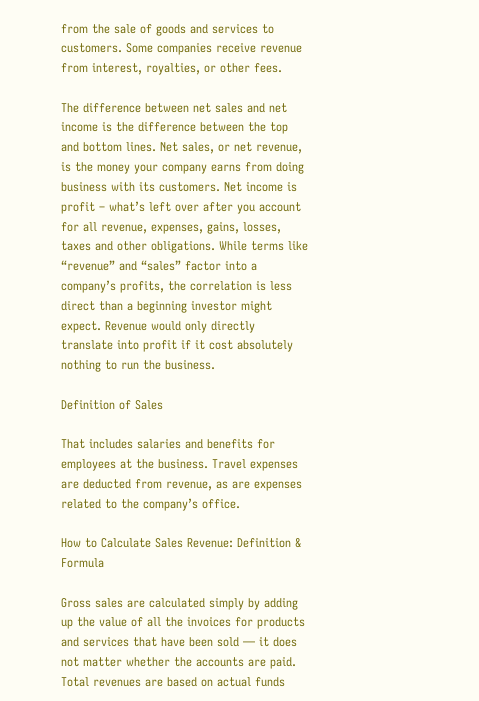from the sale of goods and services to customers. Some companies receive revenue from interest, royalties, or other fees.

The difference between net sales and net income is the difference between the top and bottom lines. Net sales, or net revenue, is the money your company earns from doing business with its customers. Net income is profit – what’s left over after you account for all revenue, expenses, gains, losses, taxes and other obligations. While terms like “revenue” and “sales” factor into a company’s profits, the correlation is less direct than a beginning investor might expect. Revenue would only directly translate into profit if it cost absolutely nothing to run the business.

Definition of Sales

That includes salaries and benefits for employees at the business. Travel expenses are deducted from revenue, as are expenses related to the company’s office.

How to Calculate Sales Revenue: Definition & Formula

Gross sales are calculated simply by adding up the value of all the invoices for products and services that have been sold — it does not matter whether the accounts are paid. Total revenues are based on actual funds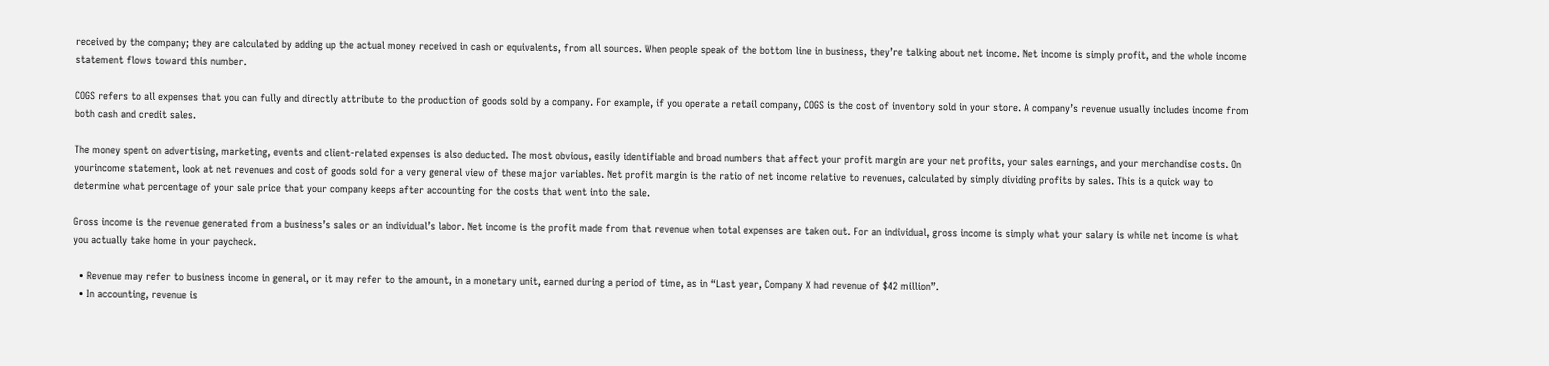received by the company; they are calculated by adding up the actual money received in cash or equivalents, from all sources. When people speak of the bottom line in business, they’re talking about net income. Net income is simply profit, and the whole income statement flows toward this number.

COGS refers to all expenses that you can fully and directly attribute to the production of goods sold by a company. For example, if you operate a retail company, COGS is the cost of inventory sold in your store. A company’s revenue usually includes income from both cash and credit sales.

The money spent on advertising, marketing, events and client-related expenses is also deducted. The most obvious, easily identifiable and broad numbers that affect your profit margin are your net profits, your sales earnings, and your merchandise costs. On yourincome statement, look at net revenues and cost of goods sold for a very general view of these major variables. Net profit margin is the ratio of net income relative to revenues, calculated by simply dividing profits by sales. This is a quick way to determine what percentage of your sale price that your company keeps after accounting for the costs that went into the sale.

Gross income is the revenue generated from a business’s sales or an individual’s labor. Net income is the profit made from that revenue when total expenses are taken out. For an individual, gross income is simply what your salary is while net income is what you actually take home in your paycheck.

  • Revenue may refer to business income in general, or it may refer to the amount, in a monetary unit, earned during a period of time, as in “Last year, Company X had revenue of $42 million”.
  • In accounting, revenue is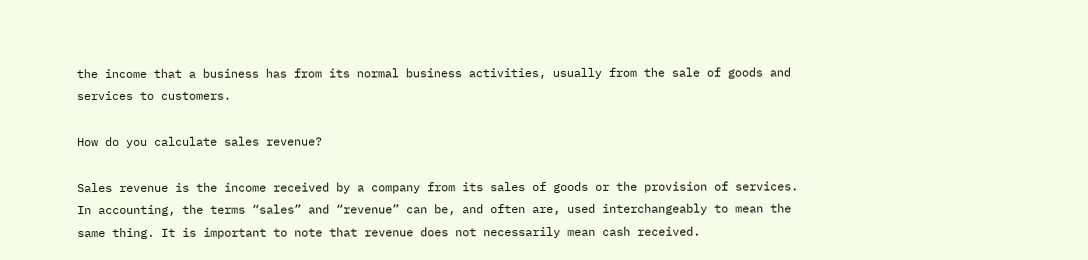the income that a business has from its normal business activities, usually from the sale of goods and services to customers.

How do you calculate sales revenue?

Sales revenue is the income received by a company from its sales of goods or the provision of services. In accounting, the terms “sales” and “revenue” can be, and often are, used interchangeably to mean the same thing. It is important to note that revenue does not necessarily mean cash received.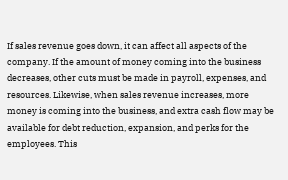If sales revenue goes down, it can affect all aspects of the company. If the amount of money coming into the business decreases, other cuts must be made in payroll, expenses, and resources. Likewise, when sales revenue increases, more money is coming into the business, and extra cash flow may be available for debt reduction, expansion, and perks for the employees. This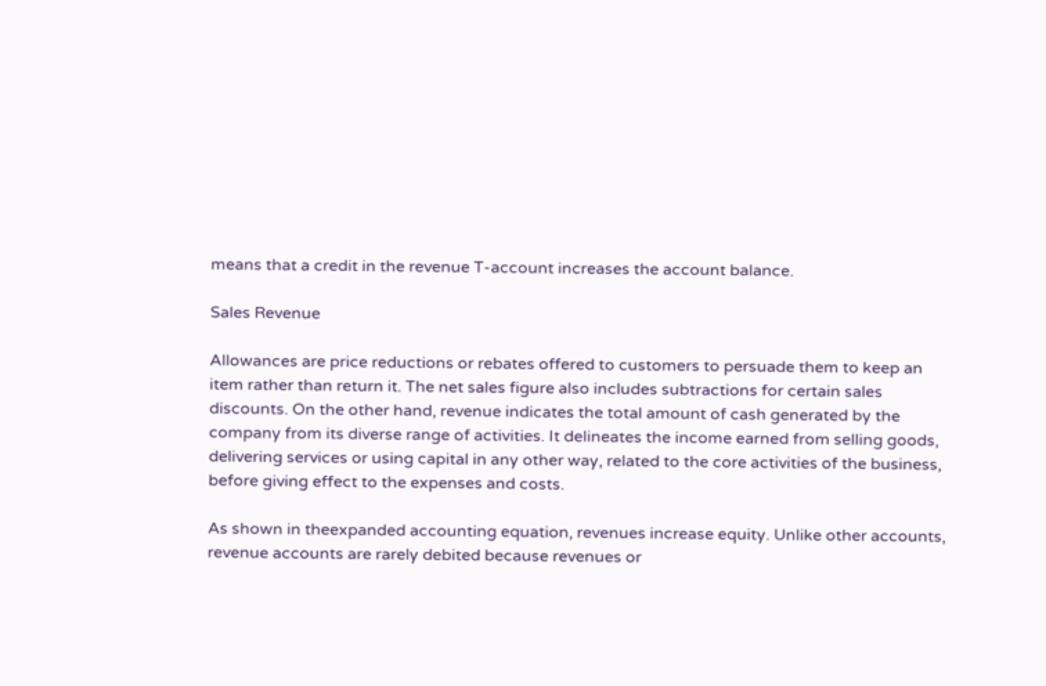means that a credit in the revenue T-account increases the account balance.

Sales Revenue

Allowances are price reductions or rebates offered to customers to persuade them to keep an item rather than return it. The net sales figure also includes subtractions for certain sales discounts. On the other hand, revenue indicates the total amount of cash generated by the company from its diverse range of activities. It delineates the income earned from selling goods, delivering services or using capital in any other way, related to the core activities of the business, before giving effect to the expenses and costs.

As shown in theexpanded accounting equation, revenues increase equity. Unlike other accounts, revenue accounts are rarely debited because revenues or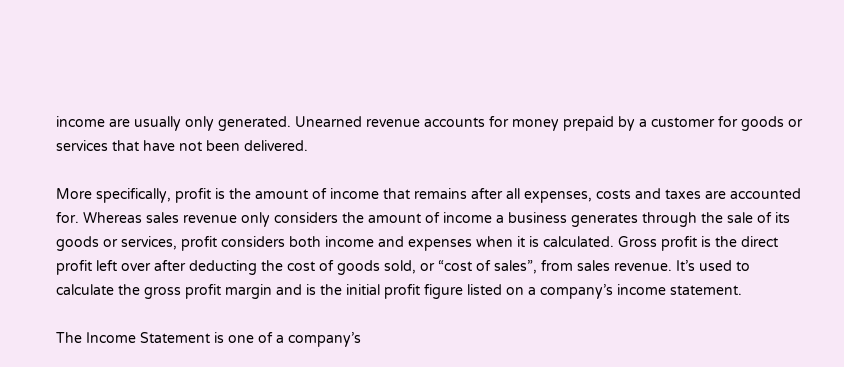income are usually only generated. Unearned revenue accounts for money prepaid by a customer for goods or services that have not been delivered.

More specifically, profit is the amount of income that remains after all expenses, costs and taxes are accounted for. Whereas sales revenue only considers the amount of income a business generates through the sale of its goods or services, profit considers both income and expenses when it is calculated. Gross profit is the direct profit left over after deducting the cost of goods sold, or “cost of sales”, from sales revenue. It’s used to calculate the gross profit margin and is the initial profit figure listed on a company’s income statement.

The Income Statement is one of a company’s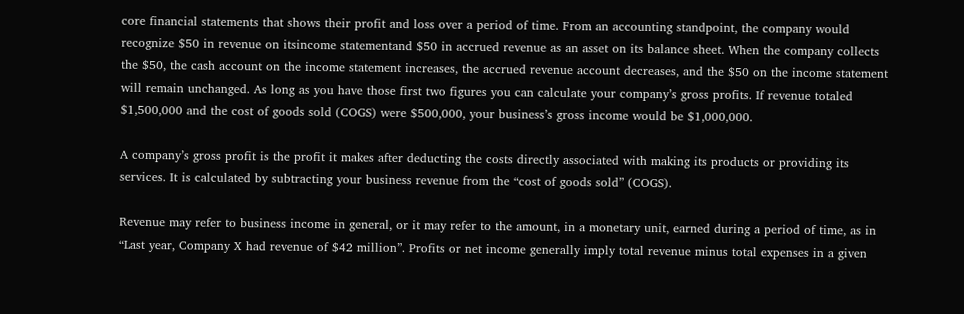core financial statements that shows their profit and loss over a period of time. From an accounting standpoint, the company would recognize $50 in revenue on itsincome statementand $50 in accrued revenue as an asset on its balance sheet. When the company collects the $50, the cash account on the income statement increases, the accrued revenue account decreases, and the $50 on the income statement will remain unchanged. As long as you have those first two figures you can calculate your company’s gross profits. If revenue totaled $1,500,000 and the cost of goods sold (COGS) were $500,000, your business’s gross income would be $1,000,000.

A company’s gross profit is the profit it makes after deducting the costs directly associated with making its products or providing its services. It is calculated by subtracting your business revenue from the “cost of goods sold” (COGS).

Revenue may refer to business income in general, or it may refer to the amount, in a monetary unit, earned during a period of time, as in “Last year, Company X had revenue of $42 million”. Profits or net income generally imply total revenue minus total expenses in a given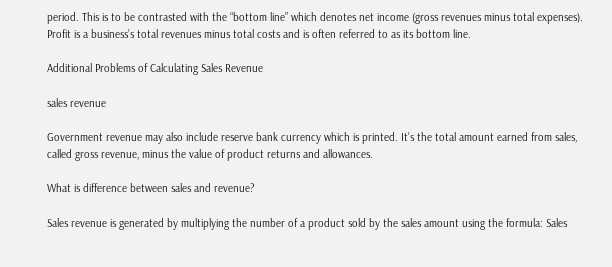period. This is to be contrasted with the “bottom line” which denotes net income (gross revenues minus total expenses). Profit is a business’s total revenues minus total costs and is often referred to as its bottom line.

Additional Problems of Calculating Sales Revenue

sales revenue

Government revenue may also include reserve bank currency which is printed. It’s the total amount earned from sales, called gross revenue, minus the value of product returns and allowances.

What is difference between sales and revenue?

Sales revenue is generated by multiplying the number of a product sold by the sales amount using the formula: Sales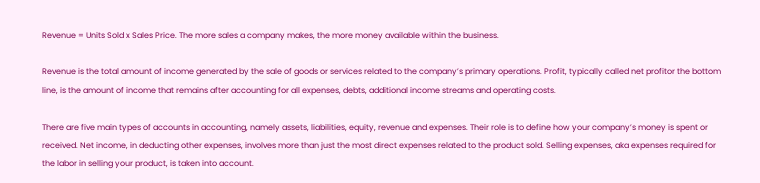Revenue = Units Sold x Sales Price. The more sales a company makes, the more money available within the business.

Revenue is the total amount of income generated by the sale of goods or services related to the company’s primary operations. Profit, typically called net profitor the bottom line, is the amount of income that remains after accounting for all expenses, debts, additional income streams and operating costs.

There are five main types of accounts in accounting, namely assets, liabilities, equity, revenue and expenses. Their role is to define how your company’s money is spent or received. Net income, in deducting other expenses, involves more than just the most direct expenses related to the product sold. Selling expenses, aka expenses required for the labor in selling your product, is taken into account.